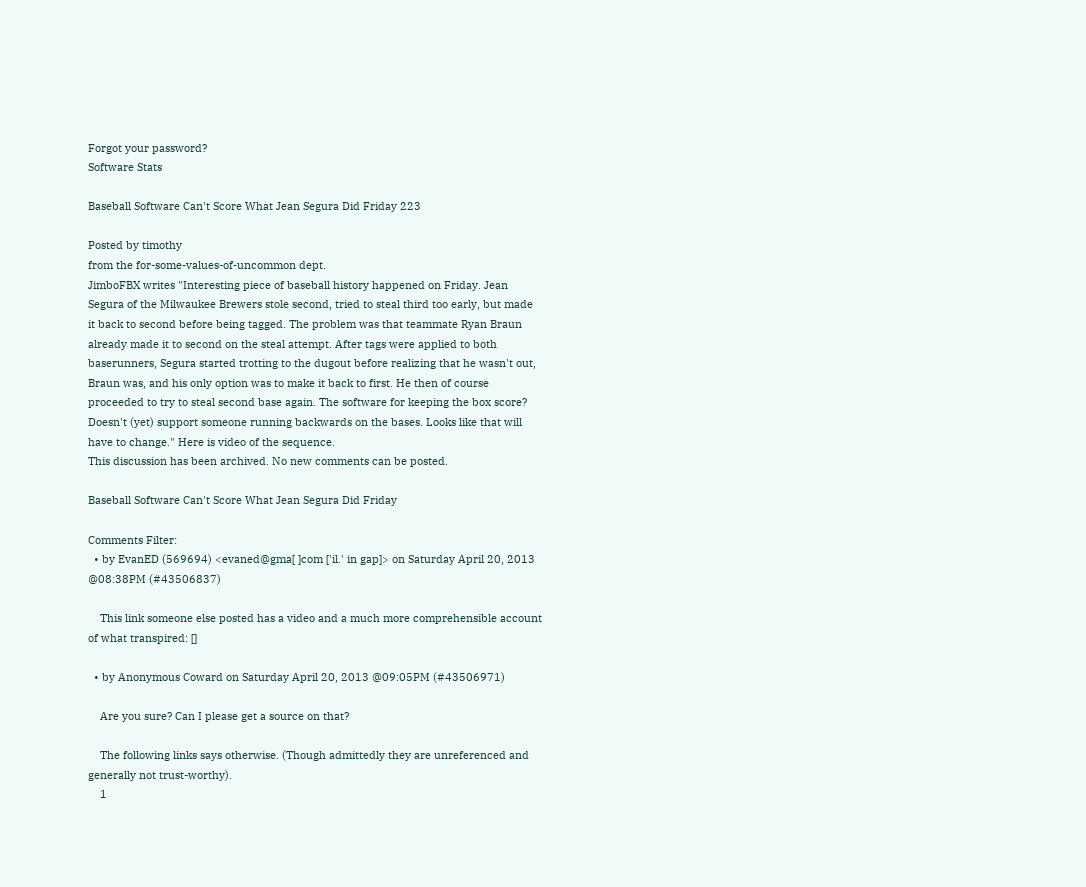Forgot your password?
Software Stats

Baseball Software Can't Score What Jean Segura Did Friday 223

Posted by timothy
from the for-some-values-of-uncommon dept.
JimboFBX writes "Interesting piece of baseball history happened on Friday. Jean Segura of the Milwaukee Brewers stole second, tried to steal third too early, but made it back to second before being tagged. The problem was that teammate Ryan Braun already made it to second on the steal attempt. After tags were applied to both baserunners, Segura started trotting to the dugout before realizing that he wasn't out, Braun was, and his only option was to make it back to first. He then of course proceeded to try to steal second base again. The software for keeping the box score? Doesn't (yet) support someone running backwards on the bases. Looks like that will have to change." Here is video of the sequence.
This discussion has been archived. No new comments can be posted.

Baseball Software Can't Score What Jean Segura Did Friday

Comments Filter:
  • by EvanED (569694) <evaned@gma[ ]com ['il.' in gap]> on Saturday April 20, 2013 @08:38PM (#43506837)

    This link someone else posted has a video and a much more comprehensible account of what transpired: []

  • by Anonymous Coward on Saturday April 20, 2013 @09:05PM (#43506971)

    Are you sure? Can I please get a source on that?

    The following links says otherwise. (Though admittedly they are unreferenced and generally not trust-worthy).
    1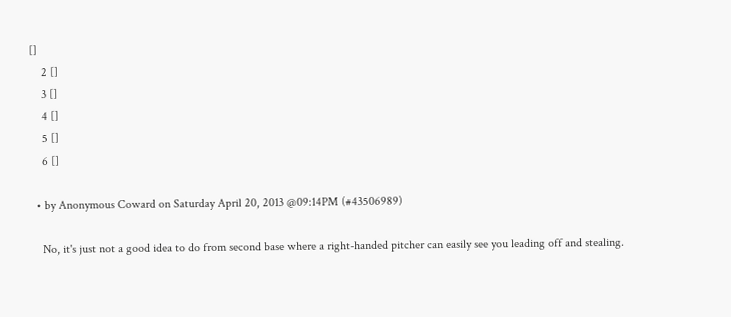[]
    2 []
    3 []
    4 []
    5 []
    6 []

  • by Anonymous Coward on Saturday April 20, 2013 @09:14PM (#43506989)

    No, it's just not a good idea to do from second base where a right-handed pitcher can easily see you leading off and stealing.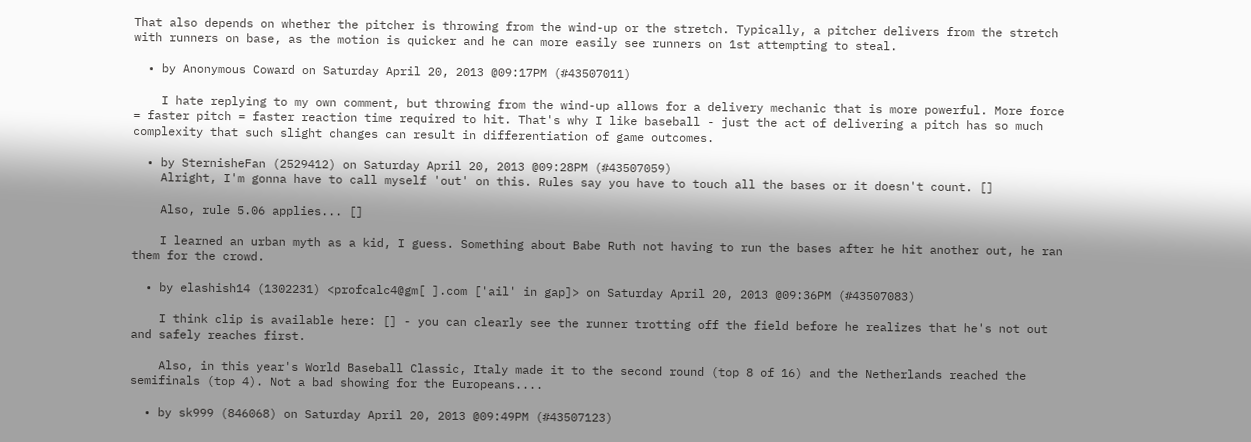That also depends on whether the pitcher is throwing from the wind-up or the stretch. Typically, a pitcher delivers from the stretch with runners on base, as the motion is quicker and he can more easily see runners on 1st attempting to steal.

  • by Anonymous Coward on Saturday April 20, 2013 @09:17PM (#43507011)

    I hate replying to my own comment, but throwing from the wind-up allows for a delivery mechanic that is more powerful. More force = faster pitch = faster reaction time required to hit. That's why I like baseball - just the act of delivering a pitch has so much complexity that such slight changes can result in differentiation of game outcomes.

  • by SternisheFan (2529412) on Saturday April 20, 2013 @09:28PM (#43507059)
    Alright, I'm gonna have to call myself 'out' on this. Rules say you have to touch all the bases or it doesn't count. []

    Also, rule 5.06 applies... []

    I learned an urban myth as a kid, I guess. Something about Babe Ruth not having to run the bases after he hit another out, he ran them for the crowd.

  • by elashish14 (1302231) <profcalc4@gm[ ].com ['ail' in gap]> on Saturday April 20, 2013 @09:36PM (#43507083)

    I think clip is available here: [] - you can clearly see the runner trotting off the field before he realizes that he's not out and safely reaches first.

    Also, in this year's World Baseball Classic, Italy made it to the second round (top 8 of 16) and the Netherlands reached the semifinals (top 4). Not a bad showing for the Europeans....

  • by sk999 (846068) on Saturday April 20, 2013 @09:49PM (#43507123)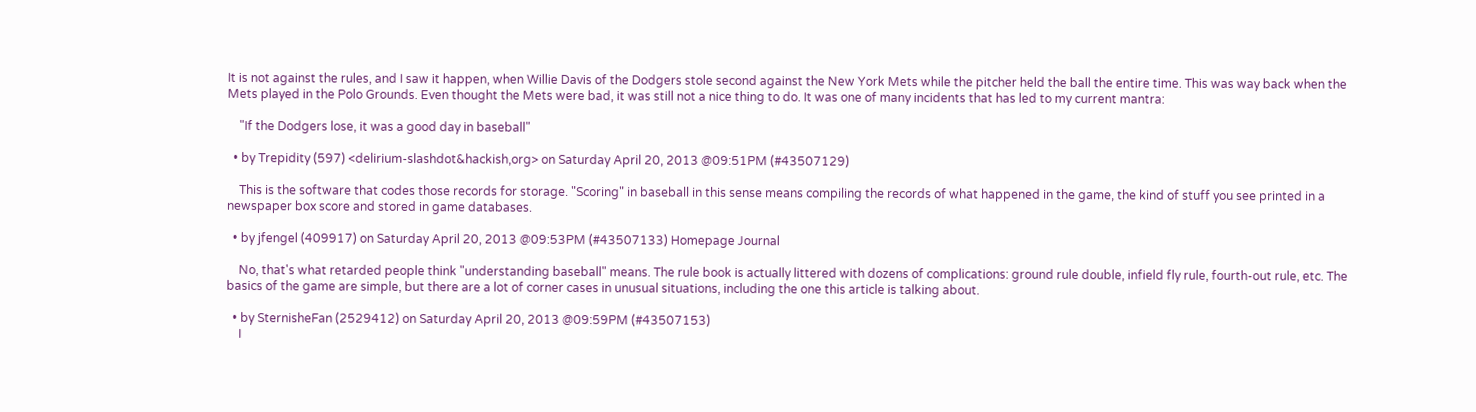It is not against the rules, and I saw it happen, when Willie Davis of the Dodgers stole second against the New York Mets while the pitcher held the ball the entire time. This was way back when the Mets played in the Polo Grounds. Even thought the Mets were bad, it was still not a nice thing to do. It was one of many incidents that has led to my current mantra:

    "If the Dodgers lose, it was a good day in baseball"

  • by Trepidity (597) <delirium-slashdot&hackish,org> on Saturday April 20, 2013 @09:51PM (#43507129)

    This is the software that codes those records for storage. "Scoring" in baseball in this sense means compiling the records of what happened in the game, the kind of stuff you see printed in a newspaper box score and stored in game databases.

  • by jfengel (409917) on Saturday April 20, 2013 @09:53PM (#43507133) Homepage Journal

    No, that's what retarded people think "understanding baseball" means. The rule book is actually littered with dozens of complications: ground rule double, infield fly rule, fourth-out rule, etc. The basics of the game are simple, but there are a lot of corner cases in unusual situations, including the one this article is talking about.

  • by SternisheFan (2529412) on Saturday April 20, 2013 @09:59PM (#43507153)
    I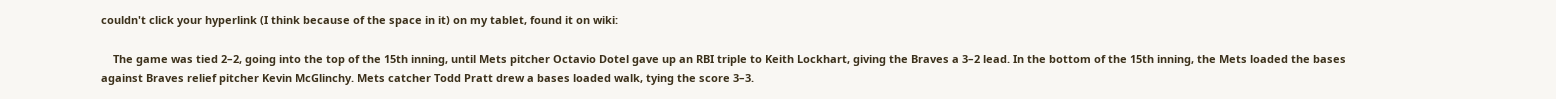couldn't click your hyperlink (I think because of the space in it) on my tablet, found it on wiki:

    The game was tied 2–2, going into the top of the 15th inning, until Mets pitcher Octavio Dotel gave up an RBI triple to Keith Lockhart, giving the Braves a 3–2 lead. In the bottom of the 15th inning, the Mets loaded the bases against Braves relief pitcher Kevin McGlinchy. Mets catcher Todd Pratt drew a bases loaded walk, tying the score 3–3.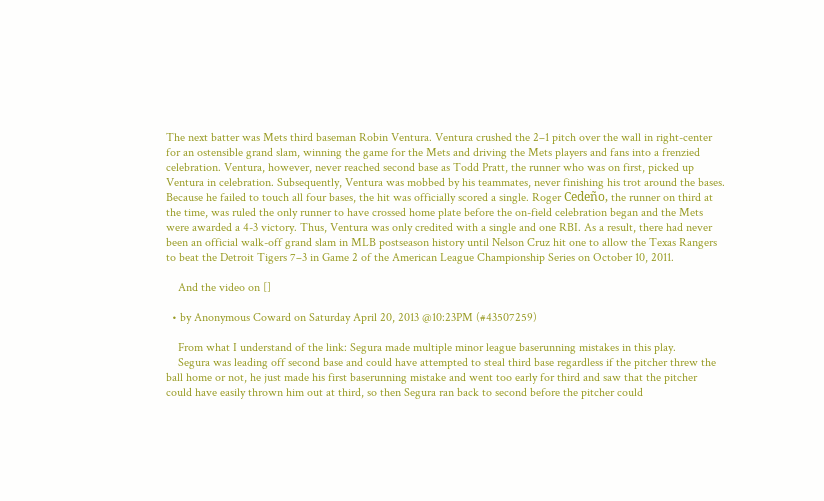The next batter was Mets third baseman Robin Ventura. Ventura crushed the 2–1 pitch over the wall in right-center for an ostensible grand slam, winning the game for the Mets and driving the Mets players and fans into a frenzied celebration. Ventura, however, never reached second base as Todd Pratt, the runner who was on first, picked up Ventura in celebration. Subsequently, Ventura was mobbed by his teammates, never finishing his trot around the bases. Because he failed to touch all four bases, the hit was officially scored a single. Roger Cedeño, the runner on third at the time, was ruled the only runner to have crossed home plate before the on-field celebration began and the Mets were awarded a 4-3 victory. Thus, Ventura was only credited with a single and one RBI. As a result, there had never been an official walk-off grand slam in MLB postseason history until Nelson Cruz hit one to allow the Texas Rangers to beat the Detroit Tigers 7–3 in Game 2 of the American League Championship Series on October 10, 2011.

    And the video on []

  • by Anonymous Coward on Saturday April 20, 2013 @10:23PM (#43507259)

    From what I understand of the link: Segura made multiple minor league baserunning mistakes in this play.
    Segura was leading off second base and could have attempted to steal third base regardless if the pitcher threw the ball home or not, he just made his first baserunning mistake and went too early for third and saw that the pitcher could have easily thrown him out at third, so then Segura ran back to second before the pitcher could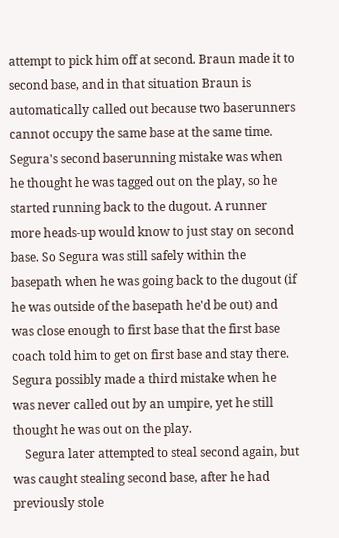attempt to pick him off at second. Braun made it to second base, and in that situation Braun is automatically called out because two baserunners cannot occupy the same base at the same time. Segura's second baserunning mistake was when he thought he was tagged out on the play, so he started running back to the dugout. A runner more heads-up would know to just stay on second base. So Segura was still safely within the basepath when he was going back to the dugout (if he was outside of the basepath he'd be out) and was close enough to first base that the first base coach told him to get on first base and stay there. Segura possibly made a third mistake when he was never called out by an umpire, yet he still thought he was out on the play.
    Segura later attempted to steal second again, but was caught stealing second base, after he had previously stole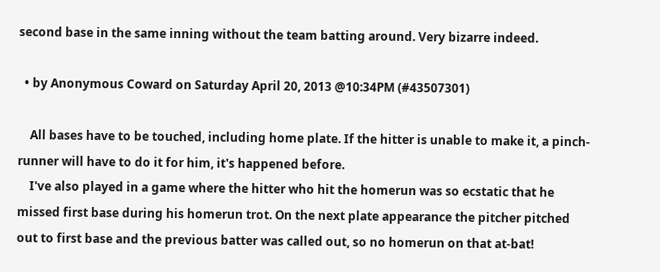second base in the same inning without the team batting around. Very bizarre indeed.

  • by Anonymous Coward on Saturday April 20, 2013 @10:34PM (#43507301)

    All bases have to be touched, including home plate. If the hitter is unable to make it, a pinch-runner will have to do it for him, it's happened before.
    I've also played in a game where the hitter who hit the homerun was so ecstatic that he missed first base during his homerun trot. On the next plate appearance the pitcher pitched out to first base and the previous batter was called out, so no homerun on that at-bat!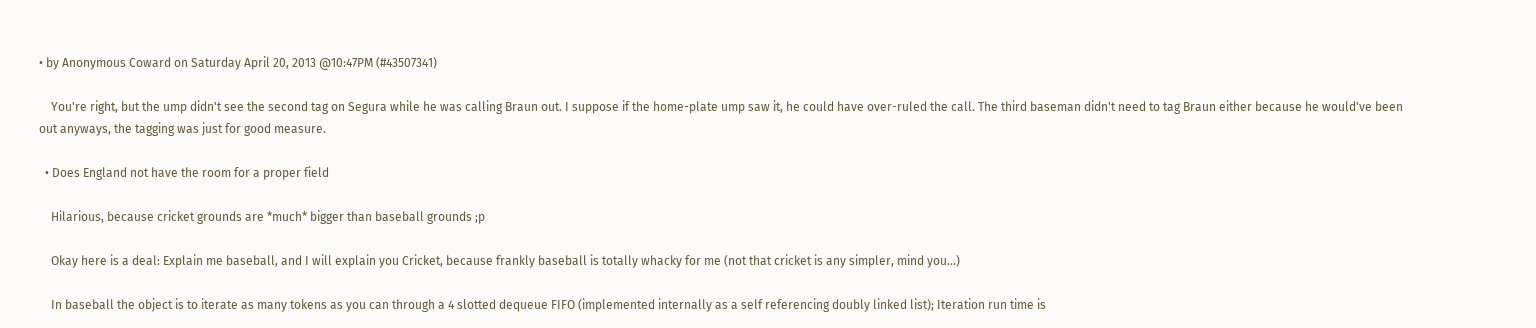• by Anonymous Coward on Saturday April 20, 2013 @10:47PM (#43507341)

    You're right, but the ump didn't see the second tag on Segura while he was calling Braun out. I suppose if the home-plate ump saw it, he could have over-ruled the call. The third baseman didn't need to tag Braun either because he would've been out anyways, the tagging was just for good measure.

  • Does England not have the room for a proper field

    Hilarious, because cricket grounds are *much* bigger than baseball grounds ;p

    Okay here is a deal: Explain me baseball, and I will explain you Cricket, because frankly baseball is totally whacky for me (not that cricket is any simpler, mind you...)

    In baseball the object is to iterate as many tokens as you can through a 4 slotted dequeue FIFO (implemented internally as a self referencing doubly linked list); Iteration run time is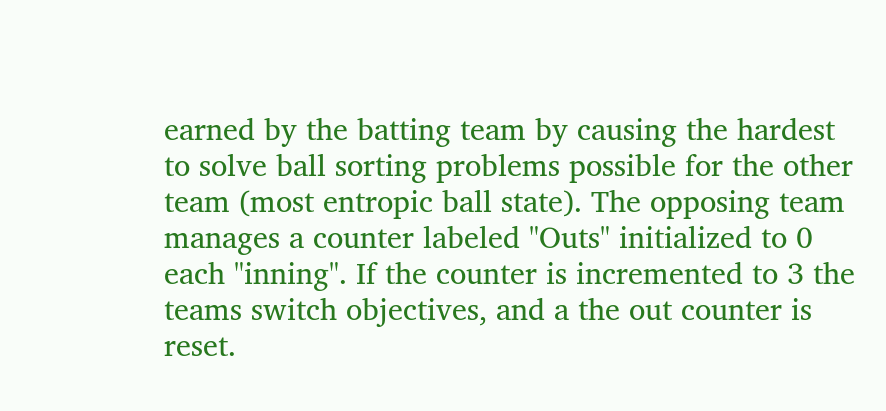earned by the batting team by causing the hardest to solve ball sorting problems possible for the other team (most entropic ball state). The opposing team manages a counter labeled "Outs" initialized to 0 each "inning". If the counter is incremented to 3 the teams switch objectives, and a the out counter is reset.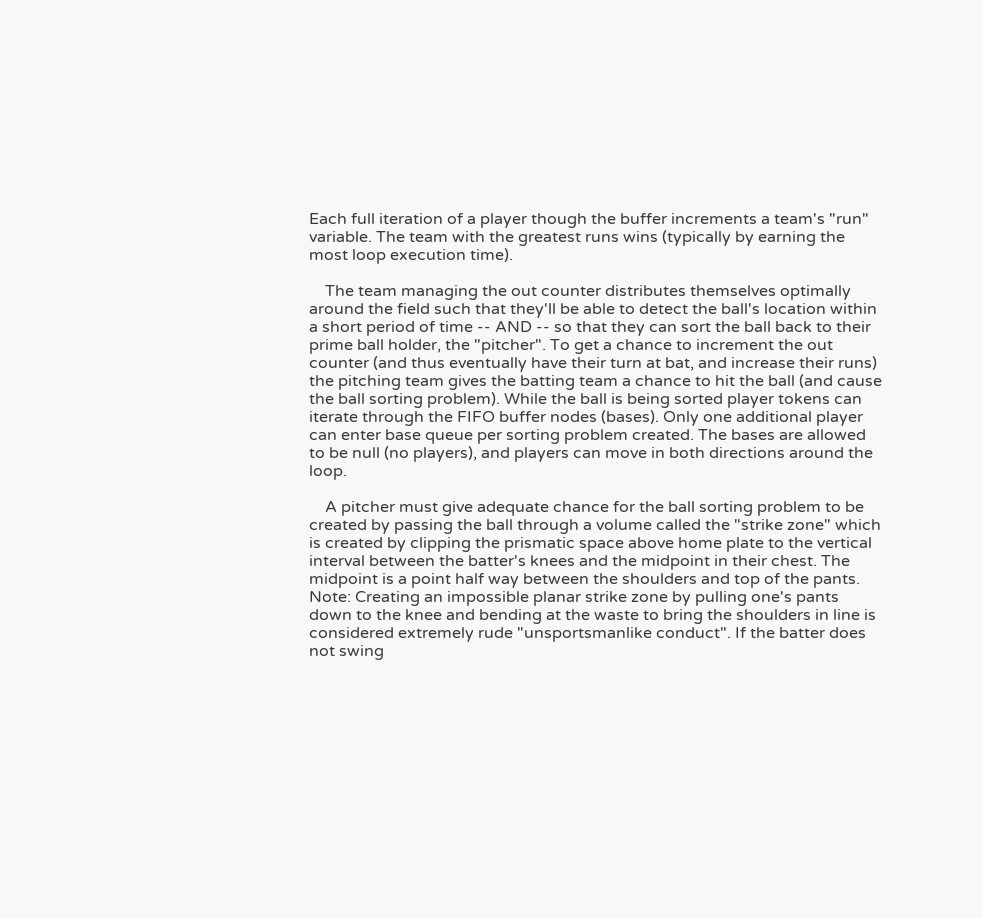Each full iteration of a player though the buffer increments a team's "run" variable. The team with the greatest runs wins (typically by earning the most loop execution time).

    The team managing the out counter distributes themselves optimally around the field such that they'll be able to detect the ball's location within a short period of time -- AND -- so that they can sort the ball back to their prime ball holder, the "pitcher". To get a chance to increment the out counter (and thus eventually have their turn at bat, and increase their runs) the pitching team gives the batting team a chance to hit the ball (and cause the ball sorting problem). While the ball is being sorted player tokens can iterate through the FIFO buffer nodes (bases). Only one additional player can enter base queue per sorting problem created. The bases are allowed to be null (no players), and players can move in both directions around the loop.

    A pitcher must give adequate chance for the ball sorting problem to be created by passing the ball through a volume called the "strike zone" which is created by clipping the prismatic space above home plate to the vertical interval between the batter's knees and the midpoint in their chest. The midpoint is a point half way between the shoulders and top of the pants. Note: Creating an impossible planar strike zone by pulling one's pants down to the knee and bending at the waste to bring the shoulders in line is considered extremely rude "unsportsmanlike conduct". If the batter does not swing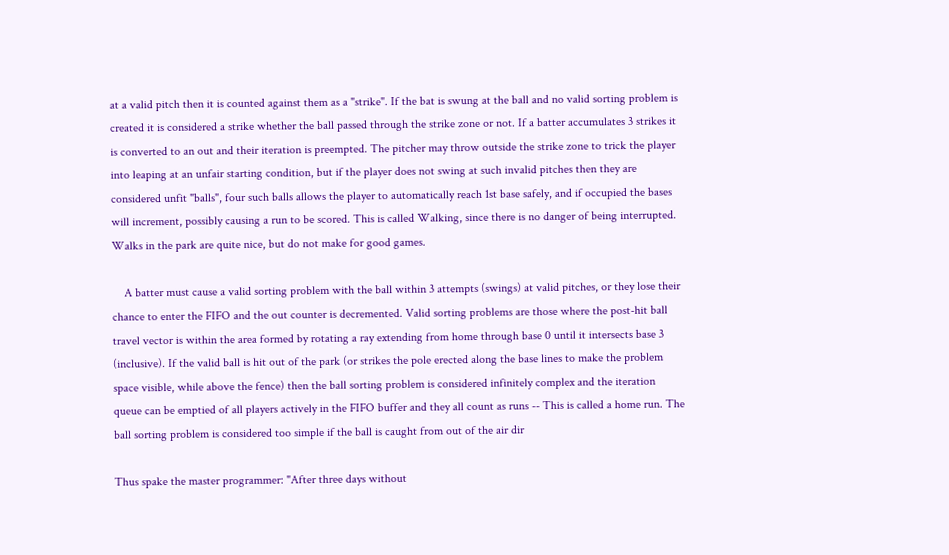at a valid pitch then it is counted against them as a "strike". If the bat is swung at the ball and no valid sorting problem is created it is considered a strike whether the ball passed through the strike zone or not. If a batter accumulates 3 strikes it is converted to an out and their iteration is preempted. The pitcher may throw outside the strike zone to trick the player into leaping at an unfair starting condition, but if the player does not swing at such invalid pitches then they are considered unfit "balls", four such balls allows the player to automatically reach 1st base safely, and if occupied the bases will increment, possibly causing a run to be scored. This is called Walking, since there is no danger of being interrupted. Walks in the park are quite nice, but do not make for good games.

    A batter must cause a valid sorting problem with the ball within 3 attempts (swings) at valid pitches, or they lose their chance to enter the FIFO and the out counter is decremented. Valid sorting problems are those where the post-hit ball travel vector is within the area formed by rotating a ray extending from home through base 0 until it intersects base 3 (inclusive). If the valid ball is hit out of the park (or strikes the pole erected along the base lines to make the problem space visible, while above the fence) then the ball sorting problem is considered infinitely complex and the iteration queue can be emptied of all players actively in the FIFO buffer and they all count as runs -- This is called a home run. The ball sorting problem is considered too simple if the ball is caught from out of the air dir

Thus spake the master programmer: "After three days without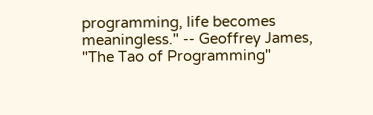programming, life becomes meaningless." -- Geoffrey James, "The Tao of Programming"